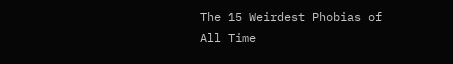The 15 Weirdest Phobias of All Time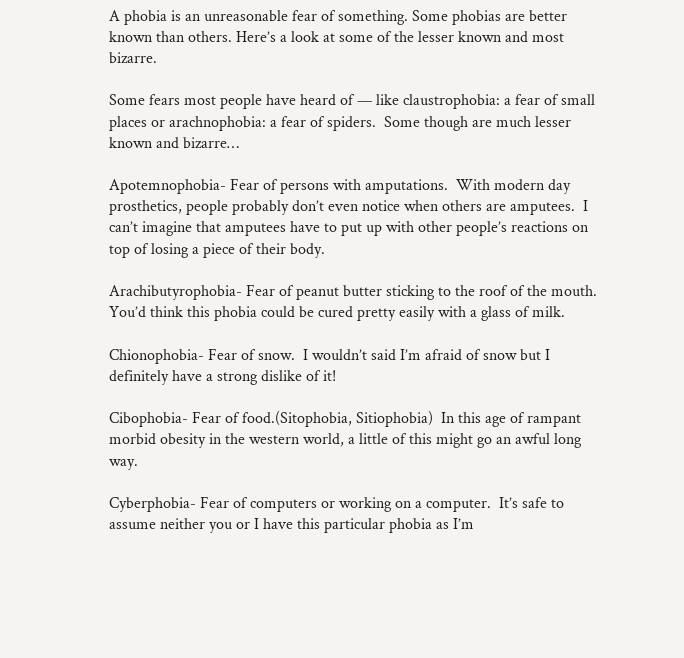A phobia is an unreasonable fear of something. Some phobias are better known than others. Here’s a look at some of the lesser known and most bizarre.

Some fears most people have heard of — like claustrophobia: a fear of small places or arachnophobia: a fear of spiders.  Some though are much lesser known and bizarre…

Apotemnophobia- Fear of persons with amputations.  With modern day prosthetics, people probably don’t even notice when others are amputees.  I can’t imagine that amputees have to put up with other people’s reactions on top of losing a piece of their body.

Arachibutyrophobia- Fear of peanut butter sticking to the roof of the mouth.  You’d think this phobia could be cured pretty easily with a glass of milk.

Chionophobia- Fear of snow.  I wouldn’t said I’m afraid of snow but I definitely have a strong dislike of it!

Cibophobia- Fear of food.(Sitophobia, Sitiophobia)  In this age of rampant morbid obesity in the western world, a little of this might go an awful long way.

Cyberphobia- Fear of computers or working on a computer.  It’s safe to assume neither you or I have this particular phobia as I’m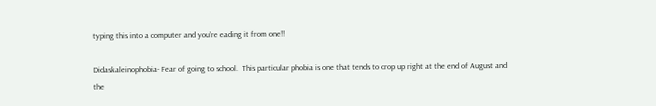typing this into a computer and you’re eading it from one!!

Didaskaleinophobia- Fear of going to school.  This particular phobia is one that tends to crop up right at the end of August and the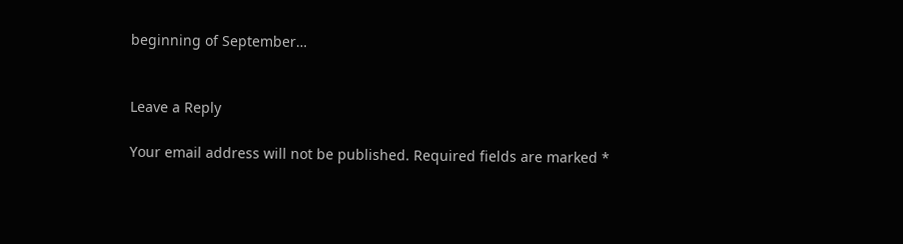beginning of September…


Leave a Reply

Your email address will not be published. Required fields are marked *